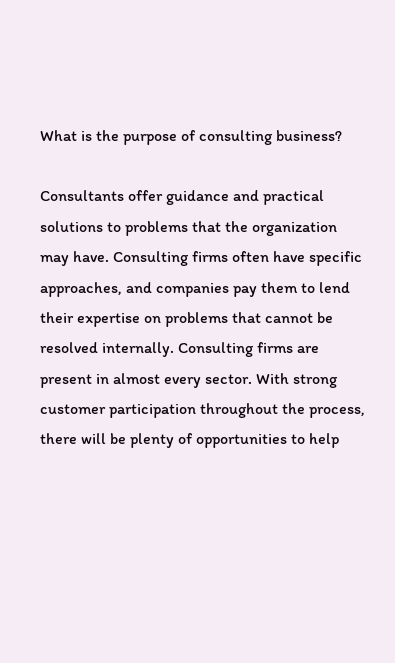What is the purpose of consulting business?

Consultants offer guidance and practical solutions to problems that the organization may have. Consulting firms often have specific approaches, and companies pay them to lend their expertise on problems that cannot be resolved internally. Consulting firms are present in almost every sector. With strong customer participation throughout the process, there will be plenty of opportunities to help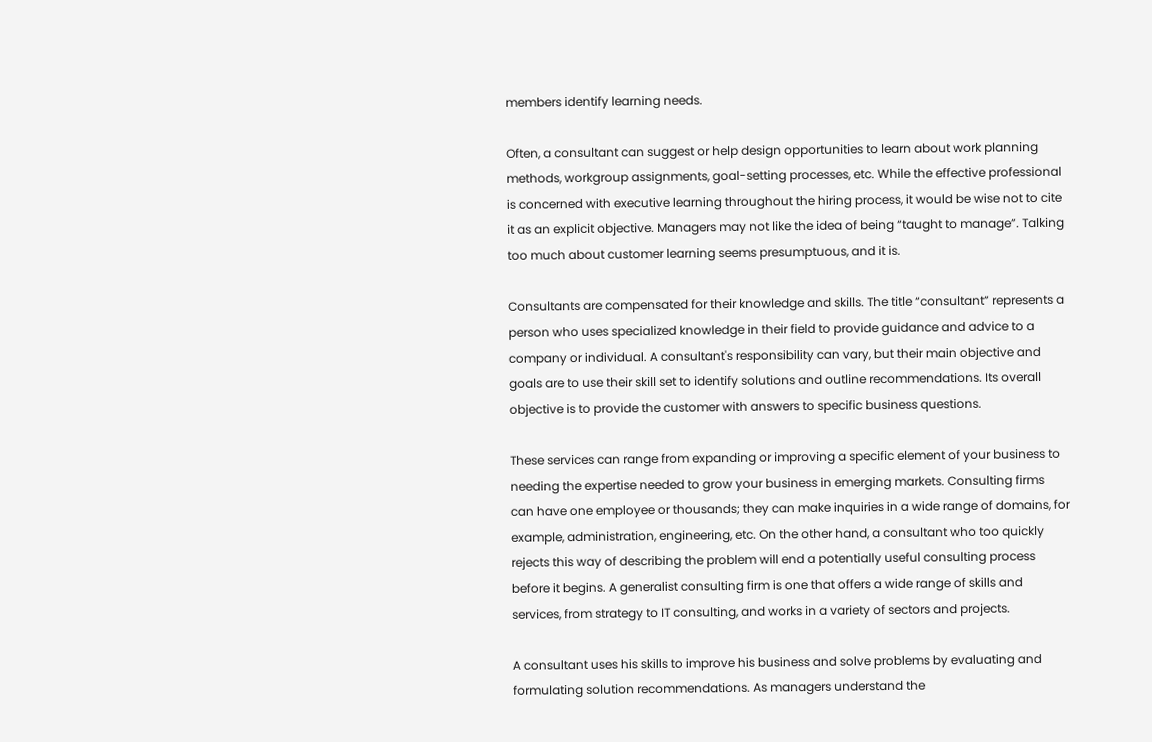members identify learning needs.

Often, a consultant can suggest or help design opportunities to learn about work planning methods, workgroup assignments, goal-setting processes, etc. While the effective professional is concerned with executive learning throughout the hiring process, it would be wise not to cite it as an explicit objective. Managers may not like the idea of being “taught to manage”. Talking too much about customer learning seems presumptuous, and it is.

Consultants are compensated for their knowledge and skills. The title “consultant” represents a person who uses specialized knowledge in their field to provide guidance and advice to a company or individual. A consultant's responsibility can vary, but their main objective and goals are to use their skill set to identify solutions and outline recommendations. Its overall objective is to provide the customer with answers to specific business questions.

These services can range from expanding or improving a specific element of your business to needing the expertise needed to grow your business in emerging markets. Consulting firms can have one employee or thousands; they can make inquiries in a wide range of domains, for example, administration, engineering, etc. On the other hand, a consultant who too quickly rejects this way of describing the problem will end a potentially useful consulting process before it begins. A generalist consulting firm is one that offers a wide range of skills and services, from strategy to IT consulting, and works in a variety of sectors and projects.

A consultant uses his skills to improve his business and solve problems by evaluating and formulating solution recommendations. As managers understand the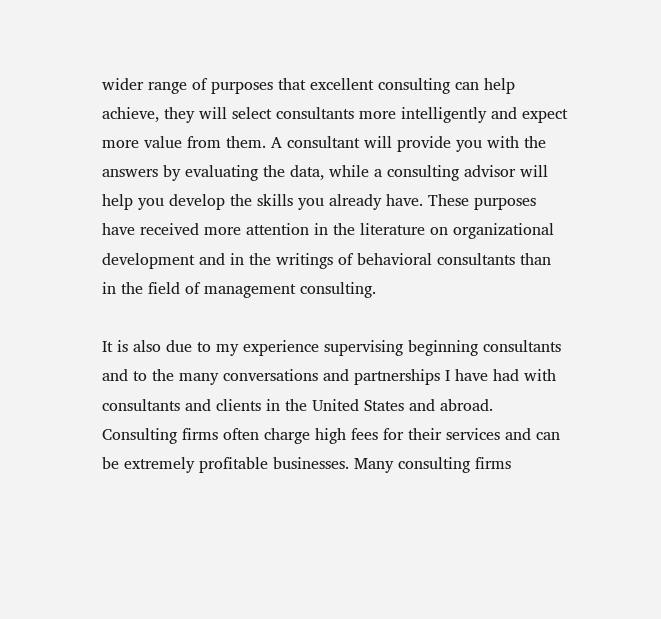wider range of purposes that excellent consulting can help achieve, they will select consultants more intelligently and expect more value from them. A consultant will provide you with the answers by evaluating the data, while a consulting advisor will help you develop the skills you already have. These purposes have received more attention in the literature on organizational development and in the writings of behavioral consultants than in the field of management consulting.

It is also due to my experience supervising beginning consultants and to the many conversations and partnerships I have had with consultants and clients in the United States and abroad. Consulting firms often charge high fees for their services and can be extremely profitable businesses. Many consulting firms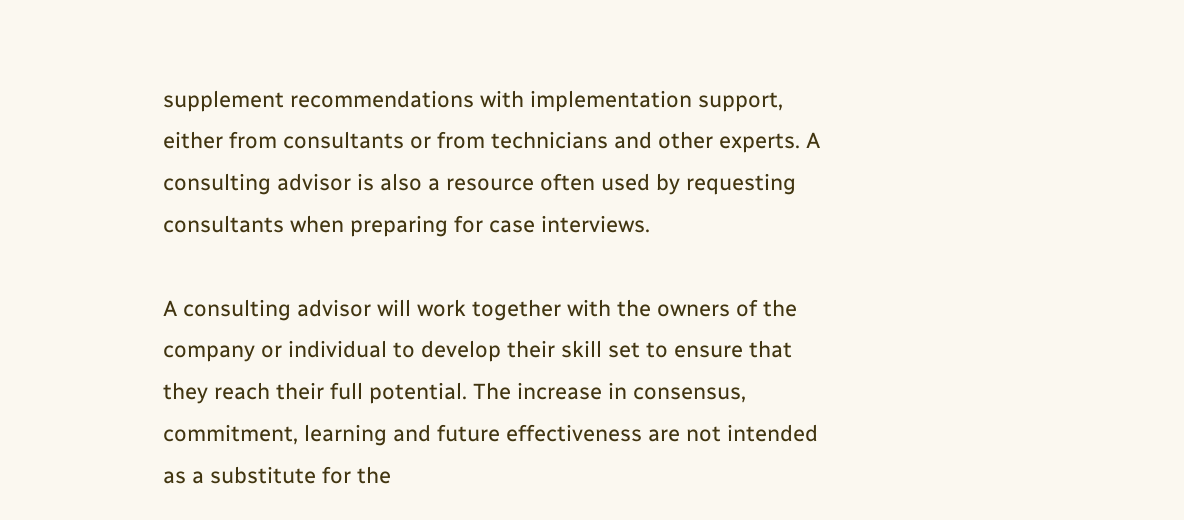supplement recommendations with implementation support, either from consultants or from technicians and other experts. A consulting advisor is also a resource often used by requesting consultants when preparing for case interviews.

A consulting advisor will work together with the owners of the company or individual to develop their skill set to ensure that they reach their full potential. The increase in consensus, commitment, learning and future effectiveness are not intended as a substitute for the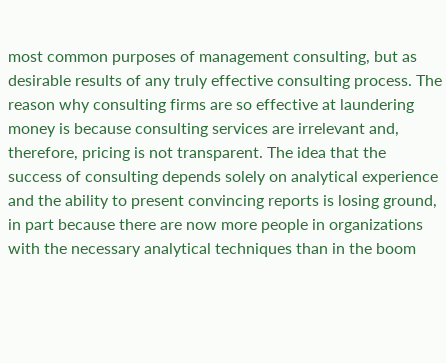most common purposes of management consulting, but as desirable results of any truly effective consulting process. The reason why consulting firms are so effective at laundering money is because consulting services are irrelevant and, therefore, pricing is not transparent. The idea that the success of consulting depends solely on analytical experience and the ability to present convincing reports is losing ground, in part because there are now more people in organizations with the necessary analytical techniques than in the boom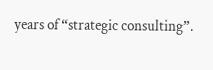years of “strategic consulting”.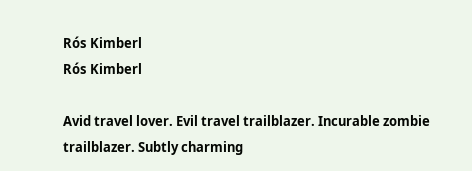Rós Kimberl
Rós Kimberl

Avid travel lover. Evil travel trailblazer. Incurable zombie trailblazer. Subtly charming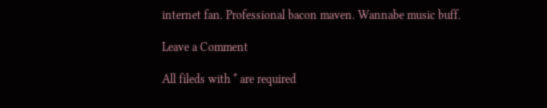internet fan. Professional bacon maven. Wannabe music buff.

Leave a Comment

All fileds with * are required